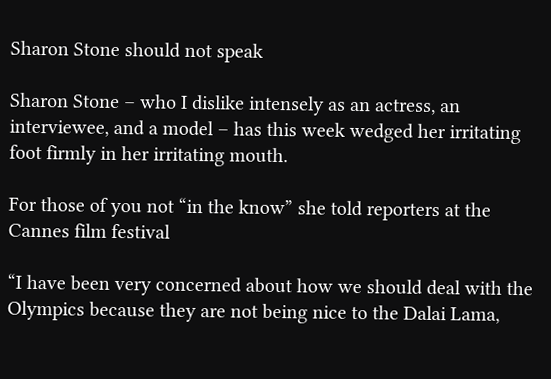Sharon Stone should not speak

Sharon Stone – who I dislike intensely as an actress, an interviewee, and a model – has this week wedged her irritating foot firmly in her irritating mouth.

For those of you not “in the know” she told reporters at the Cannes film festival

“I have been very concerned about how we should deal with the Olympics because they are not being nice to the Dalai Lama,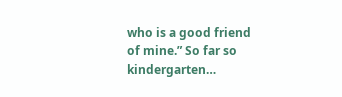who is a good friend of mine.” So far so kindergarten…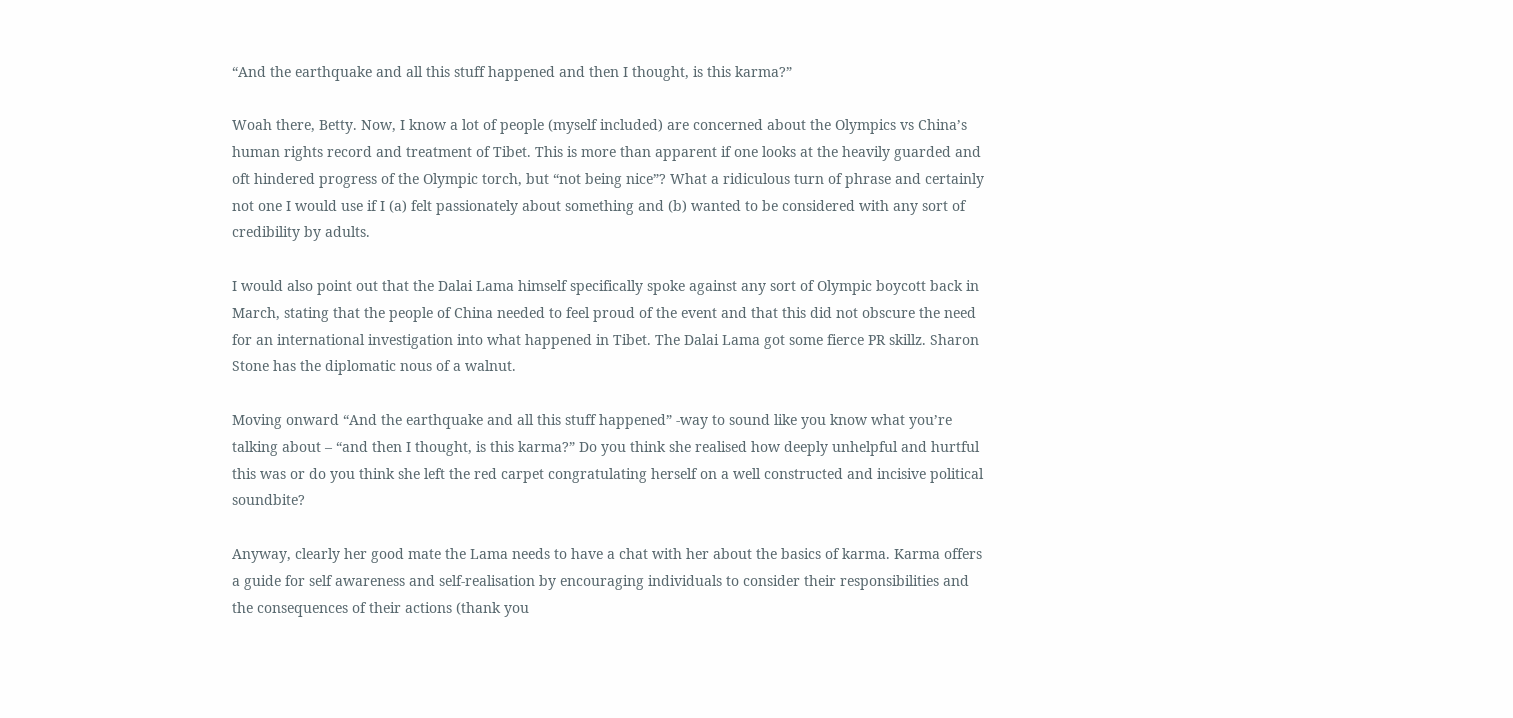“And the earthquake and all this stuff happened and then I thought, is this karma?”

Woah there, Betty. Now, I know a lot of people (myself included) are concerned about the Olympics vs China’s human rights record and treatment of Tibet. This is more than apparent if one looks at the heavily guarded and oft hindered progress of the Olympic torch, but “not being nice”? What a ridiculous turn of phrase and certainly not one I would use if I (a) felt passionately about something and (b) wanted to be considered with any sort of credibility by adults.

I would also point out that the Dalai Lama himself specifically spoke against any sort of Olympic boycott back in March, stating that the people of China needed to feel proud of the event and that this did not obscure the need for an international investigation into what happened in Tibet. The Dalai Lama got some fierce PR skillz. Sharon Stone has the diplomatic nous of a walnut.

Moving onward “And the earthquake and all this stuff happened” -way to sound like you know what you’re talking about – “and then I thought, is this karma?” Do you think she realised how deeply unhelpful and hurtful this was or do you think she left the red carpet congratulating herself on a well constructed and incisive political soundbite?

Anyway, clearly her good mate the Lama needs to have a chat with her about the basics of karma. Karma offers a guide for self awareness and self-realisation by encouraging individuals to consider their responsibilities and the consequences of their actions (thank you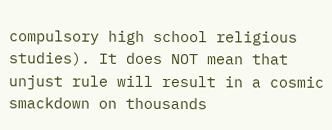compulsory high school religious studies). It does NOT mean that unjust rule will result in a cosmic smackdown on thousands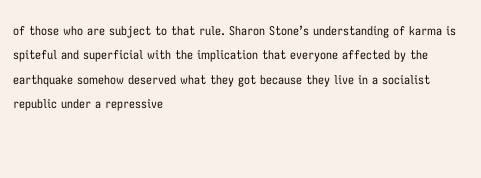of those who are subject to that rule. Sharon Stone’s understanding of karma is spiteful and superficial with the implication that everyone affected by the earthquake somehow deserved what they got because they live in a socialist republic under a repressive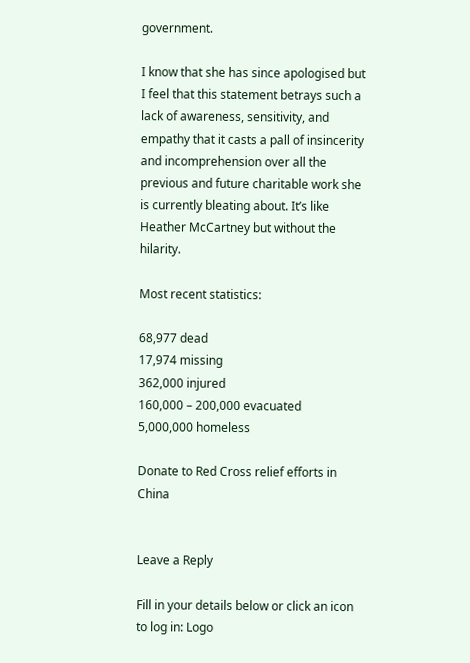government.

I know that she has since apologised but I feel that this statement betrays such a lack of awareness, sensitivity, and empathy that it casts a pall of insincerity and incomprehension over all the previous and future charitable work she is currently bleating about. It’s like Heather McCartney but without the hilarity.

Most recent statistics:

68,977 dead
17,974 missing
362,000 injured
160,000 – 200,000 evacuated
5,000,000 homeless

Donate to Red Cross relief efforts in China


Leave a Reply

Fill in your details below or click an icon to log in: Logo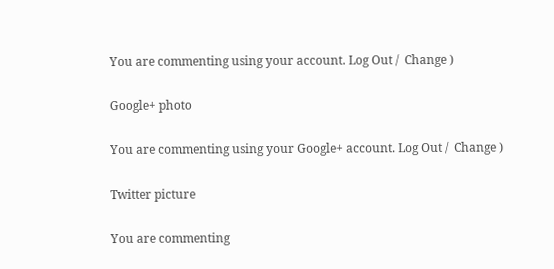You are commenting using your account. Log Out /  Change )

Google+ photo

You are commenting using your Google+ account. Log Out /  Change )

Twitter picture

You are commenting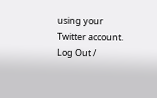using your Twitter account. Log Out /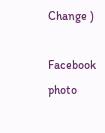Change )

Facebook photo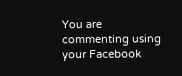You are commenting using your Facebook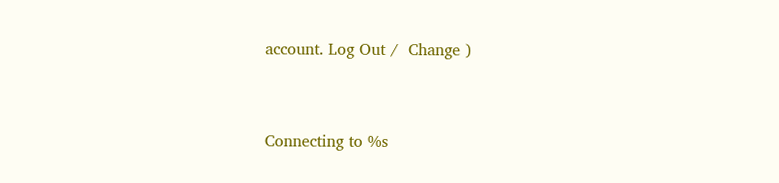account. Log Out /  Change )


Connecting to %s